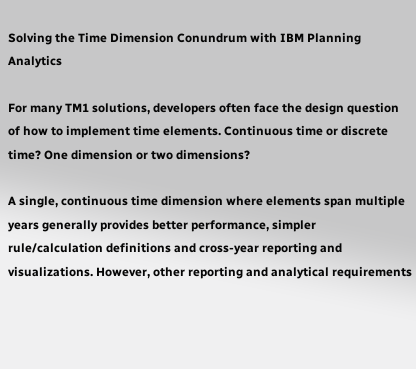Solving the Time Dimension Conundrum with IBM Planning Analytics

For many TM1 solutions, developers often face the design question of how to implement time elements. Continuous time or discrete time? One dimension or two dimensions?

A single, continuous time dimension where elements span multiple years generally provides better performance, simpler rule/calculation definitions and cross-year reporting and visualizations. However, other reporting and analytical requirements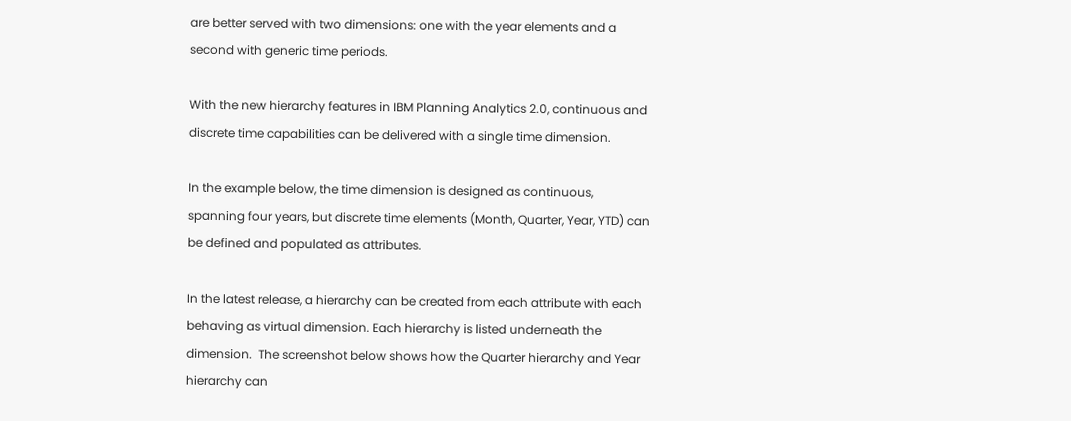are better served with two dimensions: one with the year elements and a second with generic time periods.

With the new hierarchy features in IBM Planning Analytics 2.0, continuous and discrete time capabilities can be delivered with a single time dimension.

In the example below, the time dimension is designed as continuous, spanning four years, but discrete time elements (Month, Quarter, Year, YTD) can be defined and populated as attributes.

In the latest release, a hierarchy can be created from each attribute with each behaving as virtual dimension. Each hierarchy is listed underneath the dimension.  The screenshot below shows how the Quarter hierarchy and Year hierarchy can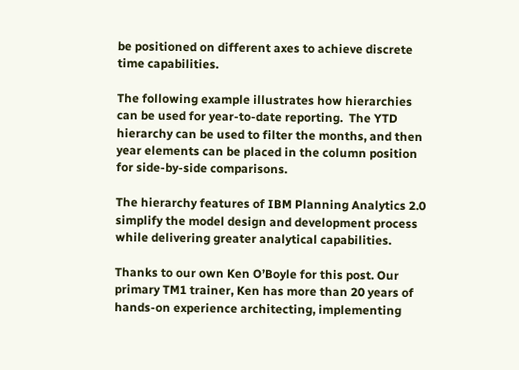be positioned on different axes to achieve discrete time capabilities.

The following example illustrates how hierarchies can be used for year-to-date reporting.  The YTD hierarchy can be used to filter the months, and then year elements can be placed in the column position for side-by-side comparisons.

The hierarchy features of IBM Planning Analytics 2.0 simplify the model design and development process while delivering greater analytical capabilities.

Thanks to our own Ken O’Boyle for this post. Our primary TM1 trainer, Ken has more than 20 years of hands-on experience architecting, implementing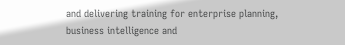and delivering training for enterprise planning, business intelligence and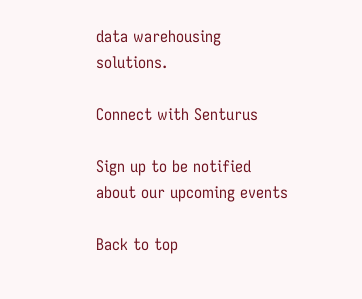data warehousing solutions.

Connect with Senturus

Sign up to be notified about our upcoming events

Back to top